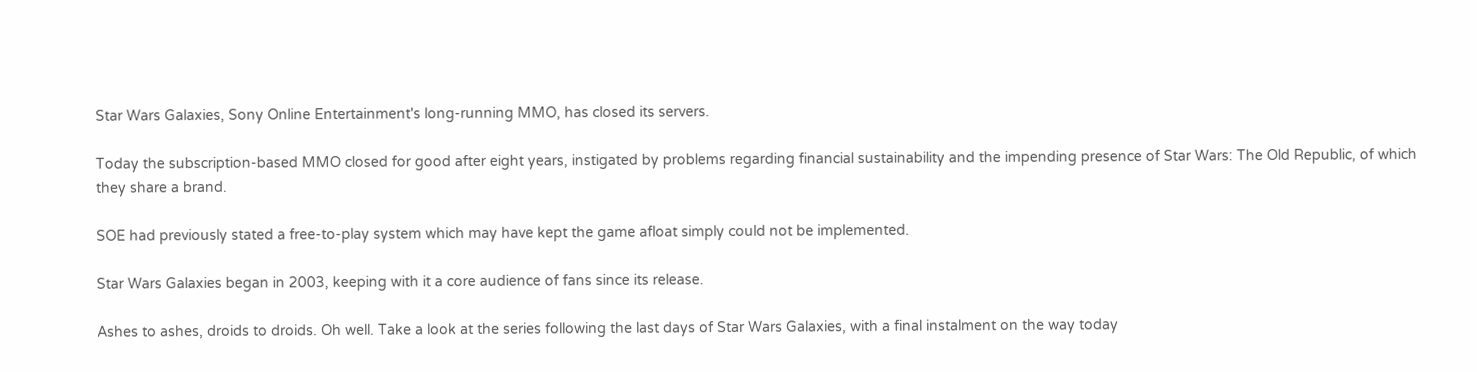Star Wars Galaxies, Sony Online Entertainment's long-running MMO, has closed its servers.

Today the subscription-based MMO closed for good after eight years, instigated by problems regarding financial sustainability and the impending presence of Star Wars: The Old Republic, of which they share a brand.

SOE had previously stated a free-to-play system which may have kept the game afloat simply could not be implemented.

Star Wars Galaxies began in 2003, keeping with it a core audience of fans since its release.

Ashes to ashes, droids to droids. Oh well. Take a look at the series following the last days of Star Wars Galaxies, with a final instalment on the way today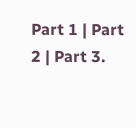Part 1 | Part 2 | Part 3.